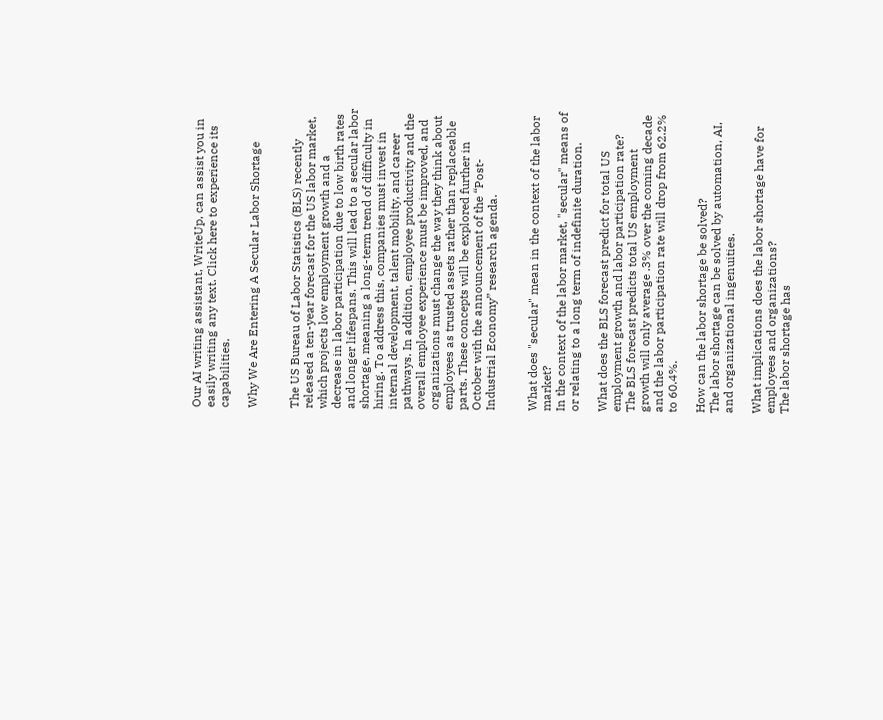Our AI writing assistant, WriteUp, can assist you in easily writing any text. Click here to experience its capabilities.

Why We Are Entering A Secular Labor Shortage


The US Bureau of Labor Statistics (BLS) recently released a ten-year forecast for the US labor market, which projects low employment growth and a decrease in labor participation due to low birth rates and longer lifespans. This will lead to a secular labor shortage, meaning a long-term trend of difficulty in hiring. To address this, companies must invest in internal development, talent mobility, and career pathways. In addition, employee productivity and the overall employee experience must be improved, and organizations must change the way they think about employees as trusted assets rather than replaceable parts. These concepts will be explored further in October with the announcement of the “Post-Industrial Economy” research agenda.


What does "secular" mean in the context of the labor market?
In the context of the labor market, "secular" means of or relating to a long term of indefinite duration.

What does the BLS forecast predict for total US employment growth and labor participation rate?
The BLS forecast predicts total US employment growth will only average .3% over the coming decade and the labor participation rate will drop from 62.2% to 60.4%.

How can the labor shortage be solved?
The labor shortage can be solved by automation, AI, and organizational ingenuities.

What implications does the labor shortage have for employees and organizations?
The labor shortage has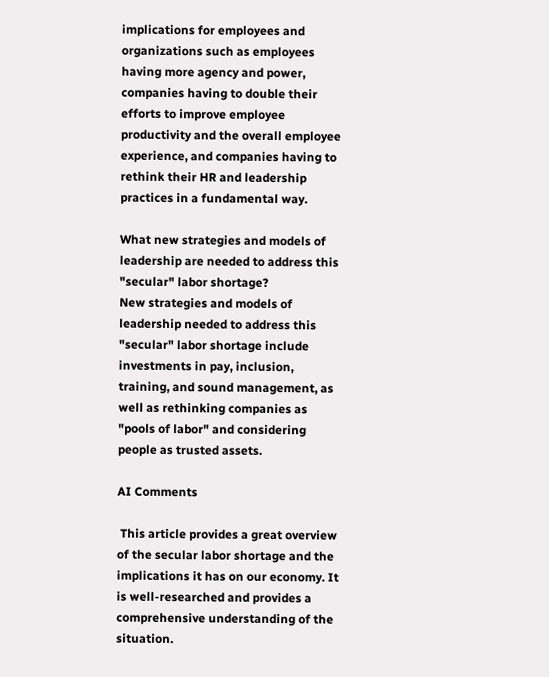implications for employees and organizations such as employees having more agency and power, companies having to double their efforts to improve employee productivity and the overall employee experience, and companies having to rethink their HR and leadership practices in a fundamental way.

What new strategies and models of leadership are needed to address this "secular" labor shortage?
New strategies and models of leadership needed to address this "secular" labor shortage include investments in pay, inclusion, training, and sound management, as well as rethinking companies as "pools of labor" and considering people as trusted assets.

AI Comments

 This article provides a great overview of the secular labor shortage and the implications it has on our economy. It is well-researched and provides a comprehensive understanding of the situation.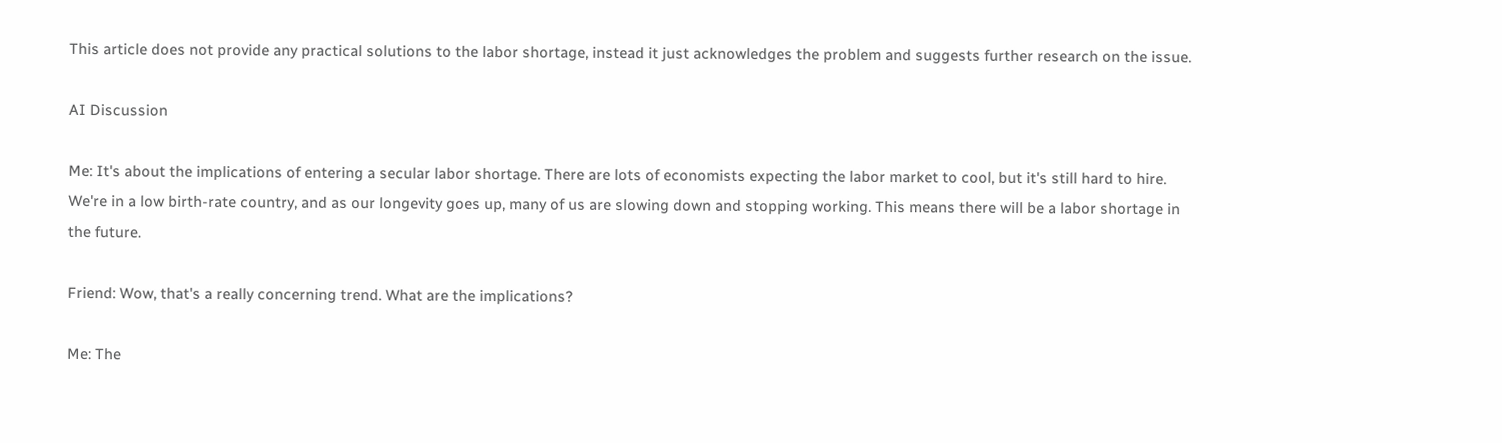This article does not provide any practical solutions to the labor shortage, instead it just acknowledges the problem and suggests further research on the issue.

AI Discussion

Me: It's about the implications of entering a secular labor shortage. There are lots of economists expecting the labor market to cool, but it's still hard to hire. We're in a low birth-rate country, and as our longevity goes up, many of us are slowing down and stopping working. This means there will be a labor shortage in the future.

Friend: Wow, that's a really concerning trend. What are the implications?

Me: The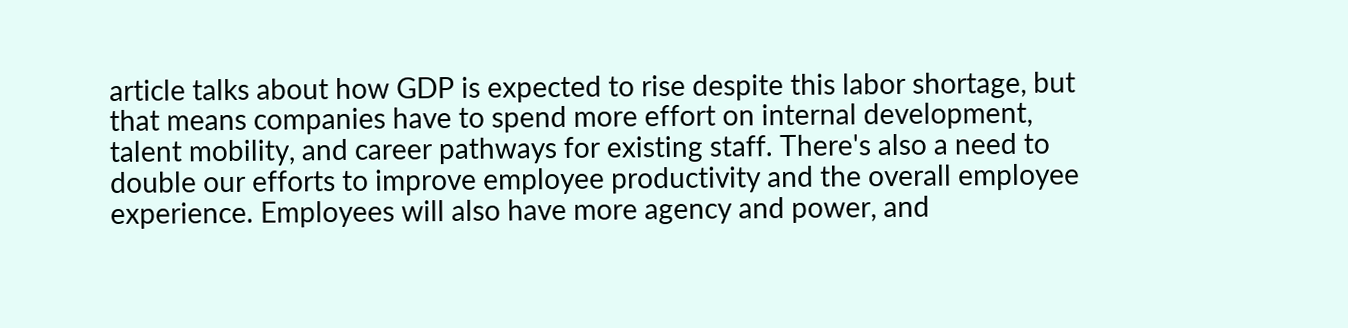article talks about how GDP is expected to rise despite this labor shortage, but that means companies have to spend more effort on internal development, talent mobility, and career pathways for existing staff. There's also a need to double our efforts to improve employee productivity and the overall employee experience. Employees will also have more agency and power, and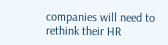companies will need to rethink their HR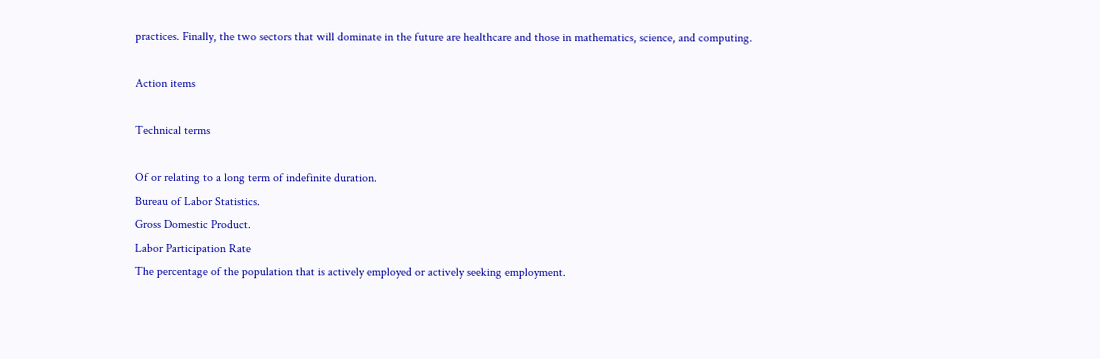practices. Finally, the two sectors that will dominate in the future are healthcare and those in mathematics, science, and computing.

Action items

Technical terms

Of or relating to a long term of indefinite duration.
Bureau of Labor Statistics.
Gross Domestic Product.
Labor Participation Rate
The percentage of the population that is actively employed or actively seeking employment.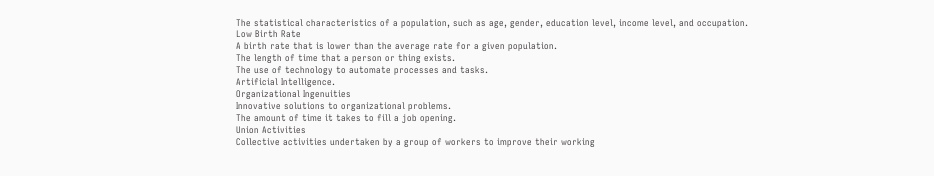The statistical characteristics of a population, such as age, gender, education level, income level, and occupation.
Low Birth Rate
A birth rate that is lower than the average rate for a given population.
The length of time that a person or thing exists.
The use of technology to automate processes and tasks.
Artificial Intelligence.
Organizational Ingenuities
Innovative solutions to organizational problems.
The amount of time it takes to fill a job opening.
Union Activities
Collective activities undertaken by a group of workers to improve their working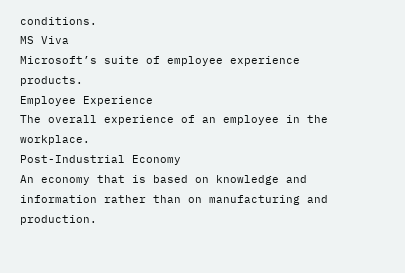conditions.
MS Viva
Microsoft’s suite of employee experience products.
Employee Experience
The overall experience of an employee in the workplace.
Post-Industrial Economy
An economy that is based on knowledge and information rather than on manufacturing and production.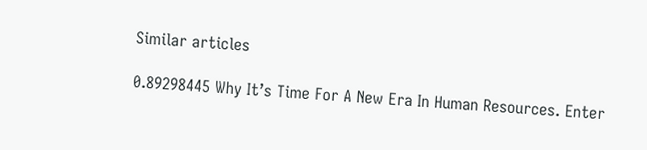Similar articles

0.89298445 Why It’s Time For A New Era In Human Resources. Enter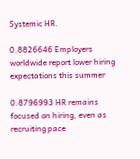Systemic HR.

0.8826646 Employers worldwide report lower hiring expectations this summer

0.8796993 HR remains focused on hiring, even as recruiting pace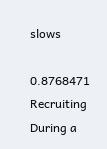slows

0.8768471 Recruiting During a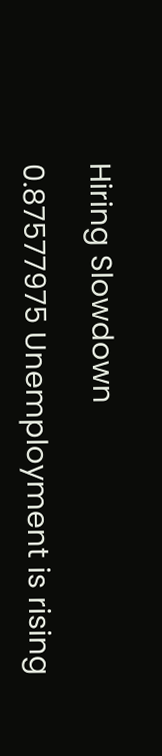Hiring Slowdown

0.87577975 Unemployment is rising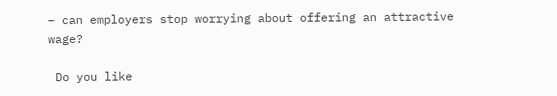– can employers stop worrying about offering an attractive wage?

 Do you like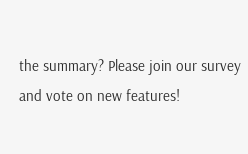the summary? Please join our survey and vote on new features!